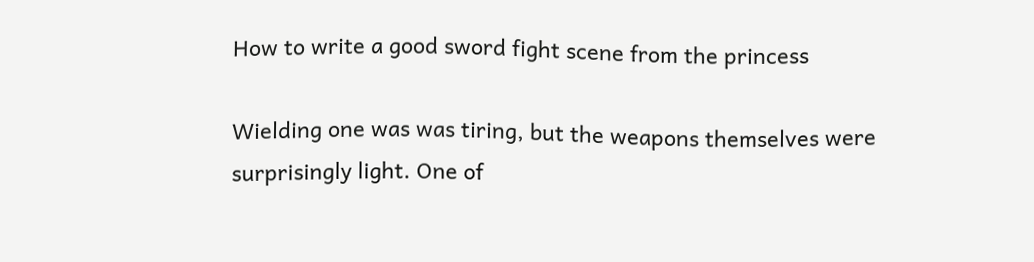How to write a good sword fight scene from the princess

Wielding one was was tiring, but the weapons themselves were surprisingly light. One of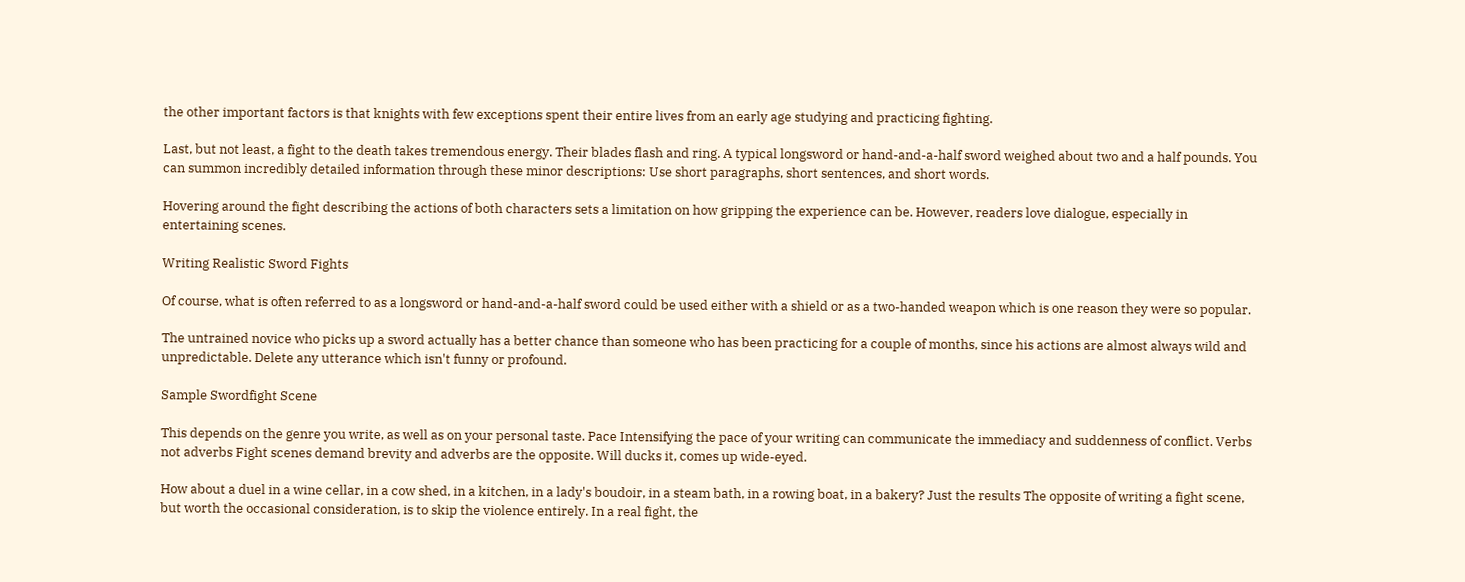the other important factors is that knights with few exceptions spent their entire lives from an early age studying and practicing fighting.

Last, but not least, a fight to the death takes tremendous energy. Their blades flash and ring. A typical longsword or hand-and-a-half sword weighed about two and a half pounds. You can summon incredibly detailed information through these minor descriptions: Use short paragraphs, short sentences, and short words.

Hovering around the fight describing the actions of both characters sets a limitation on how gripping the experience can be. However, readers love dialogue, especially in entertaining scenes.

Writing Realistic Sword Fights

Of course, what is often referred to as a longsword or hand-and-a-half sword could be used either with a shield or as a two-handed weapon which is one reason they were so popular.

The untrained novice who picks up a sword actually has a better chance than someone who has been practicing for a couple of months, since his actions are almost always wild and unpredictable. Delete any utterance which isn't funny or profound.

Sample Swordfight Scene

This depends on the genre you write, as well as on your personal taste. Pace Intensifying the pace of your writing can communicate the immediacy and suddenness of conflict. Verbs not adverbs Fight scenes demand brevity and adverbs are the opposite. Will ducks it, comes up wide-eyed.

How about a duel in a wine cellar, in a cow shed, in a kitchen, in a lady's boudoir, in a steam bath, in a rowing boat, in a bakery? Just the results The opposite of writing a fight scene, but worth the occasional consideration, is to skip the violence entirely. In a real fight, the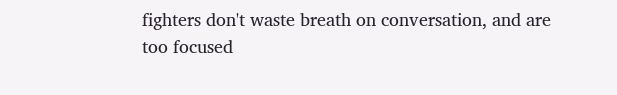fighters don't waste breath on conversation, and are too focused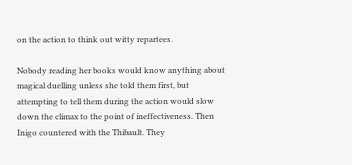on the action to think out witty repartees.

Nobody reading her books would know anything about magical duelling unless she told them first, but attempting to tell them during the action would slow down the climax to the point of ineffectiveness. Then Inigo countered with the Thibault. They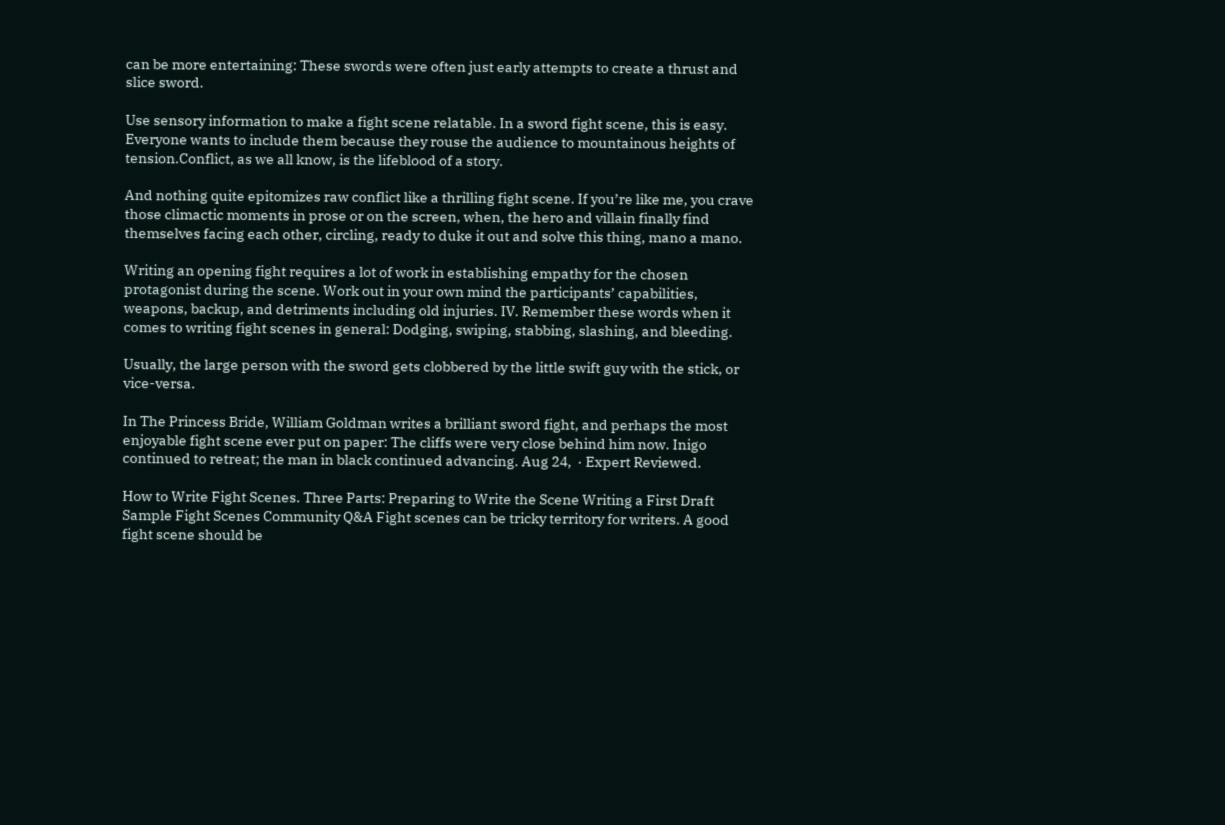can be more entertaining: These swords were often just early attempts to create a thrust and slice sword.

Use sensory information to make a fight scene relatable. In a sword fight scene, this is easy. Everyone wants to include them because they rouse the audience to mountainous heights of tension.Conflict, as we all know, is the lifeblood of a story.

And nothing quite epitomizes raw conflict like a thrilling fight scene. If you’re like me, you crave those climactic moments in prose or on the screen, when, the hero and villain finally find themselves facing each other, circling, ready to duke it out and solve this thing, mano a mano.

Writing an opening fight requires a lot of work in establishing empathy for the chosen protagonist during the scene. Work out in your own mind the participants’ capabilities, weapons, backup, and detriments including old injuries. IV. Remember these words when it comes to writing fight scenes in general: Dodging, swiping, stabbing, slashing, and bleeding.

Usually, the large person with the sword gets clobbered by the little swift guy with the stick, or vice-versa.

In The Princess Bride, William Goldman writes a brilliant sword fight, and perhaps the most enjoyable fight scene ever put on paper: The cliffs were very close behind him now. Inigo continued to retreat; the man in black continued advancing. Aug 24,  · Expert Reviewed.

How to Write Fight Scenes. Three Parts: Preparing to Write the Scene Writing a First Draft Sample Fight Scenes Community Q&A Fight scenes can be tricky territory for writers. A good fight scene should be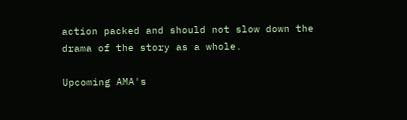action packed and should not slow down the drama of the story as a whole.

Upcoming AMA's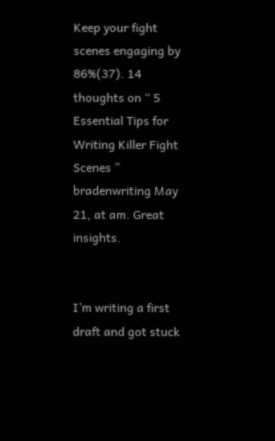Keep your fight scenes engaging by 86%(37). 14 thoughts on “ 5 Essential Tips for Writing Killer Fight Scenes ” bradenwriting May 21, at am. Great insights.


I’m writing a first draft and got stuck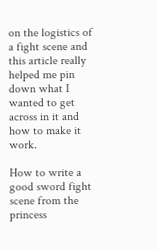on the logistics of a fight scene and this article really helped me pin down what I wanted to get across in it and how to make it work.

How to write a good sword fight scene from the princess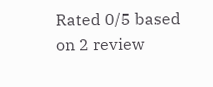Rated 0/5 based on 2 review